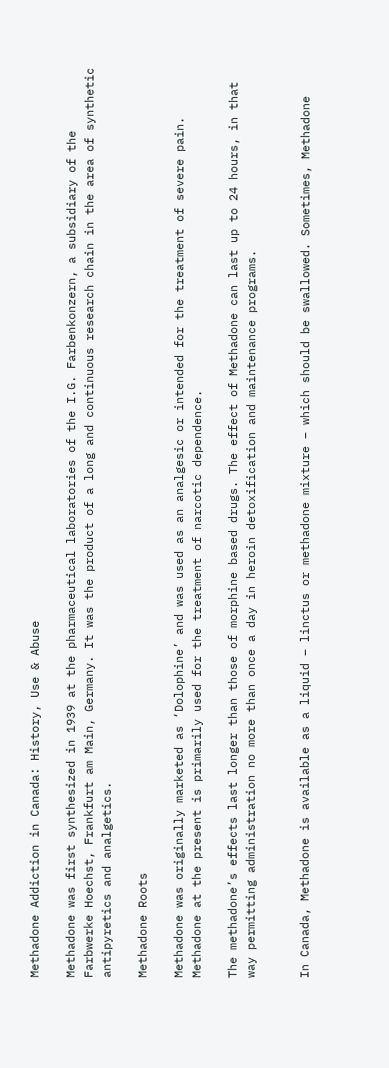Methadone Addiction in Canada: History, Use & Abuse

Methadone was first synthesized in 1939 at the pharmaceutical laboratories of the I.G. Farbenkonzern, a subsidiary of the Farbwerke Hoechst, Frankfurt am Main, Germany. It was the product of a long and continuous research chain in the area of synthetic antipyretics and analgetics.

Methadone Roots

Methadone was originally marketed as ‘Dolophine’ and was used as an analgesic or intended for the treatment of severe pain. Methadone at the present is primarily used for the treatment of narcotic dependence.

The methadone’s effects last longer than those of morphine based drugs. The effect of Methadone can last up to 24 hours, in that way permitting administration no more than once a day in heroin detoxification and maintenance programs.


In Canada, Methadone is available as a liquid – linctus or methadone mixture – which should be swallowed. Sometimes, Methadone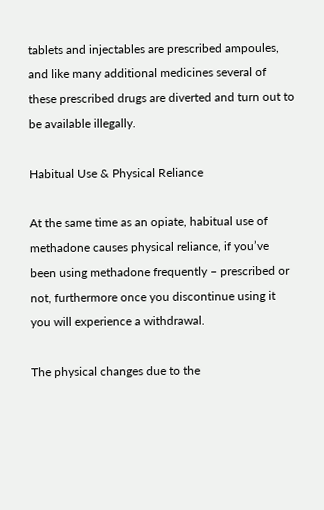tablets and injectables are prescribed ampoules, and like many additional medicines several of these prescribed drugs are diverted and turn out to be available illegally.

Habitual Use & Physical Reliance

At the same time as an opiate, habitual use of methadone causes physical reliance, if you’ve been using methadone frequently – prescribed or not, furthermore once you discontinue using it you will experience a withdrawal.

The physical changes due to the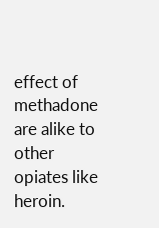effect of methadone are alike to other opiates like heroin.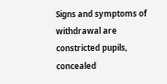Signs and symptoms of withdrawal are constricted pupils, concealed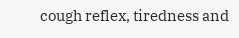cough reflex, tiredness and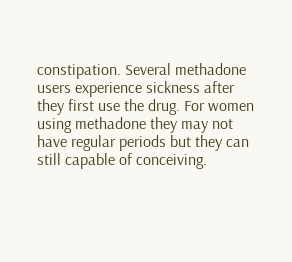constipation. Several methadone users experience sickness after they first use the drug. For women using methadone they may not have regular periods but they can still capable of conceiving.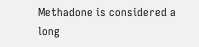Methadone is considered a long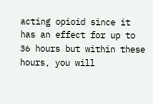acting opioid since it has an effect for up to 36 hours but within these hours, you will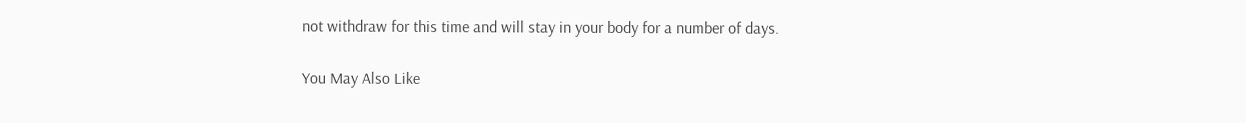not withdraw for this time and will stay in your body for a number of days.

You May Also Like